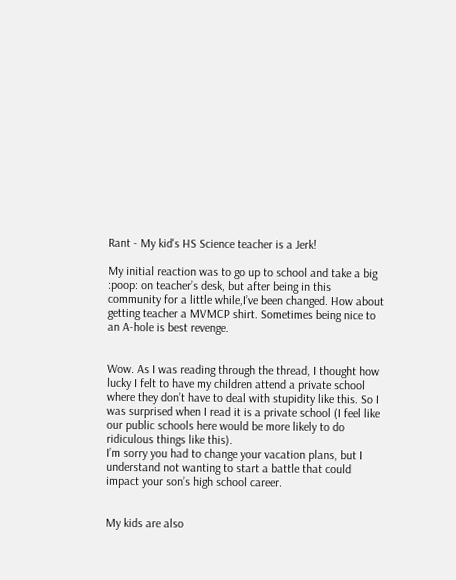Rant - My kid's HS Science teacher is a Jerk!

My initial reaction was to go up to school and take a big :poop: on teacher’s desk, but after being in this community for a little while,I’ve been changed. How about getting teacher a MVMCP shirt. Sometimes being nice to an A-hole is best revenge.


Wow. As I was reading through the thread, I thought how lucky I felt to have my children attend a private school where they don’t have to deal with stupidity like this. So I was surprised when I read it is a private school (I feel like our public schools here would be more likely to do ridiculous things like this).
I’m sorry you had to change your vacation plans, but I understand not wanting to start a battle that could impact your son’s high school career.


My kids are also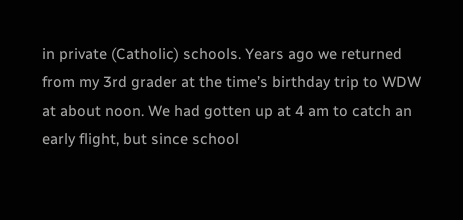in private (Catholic) schools. Years ago we returned from my 3rd grader at the time’s birthday trip to WDW at about noon. We had gotten up at 4 am to catch an early flight, but since school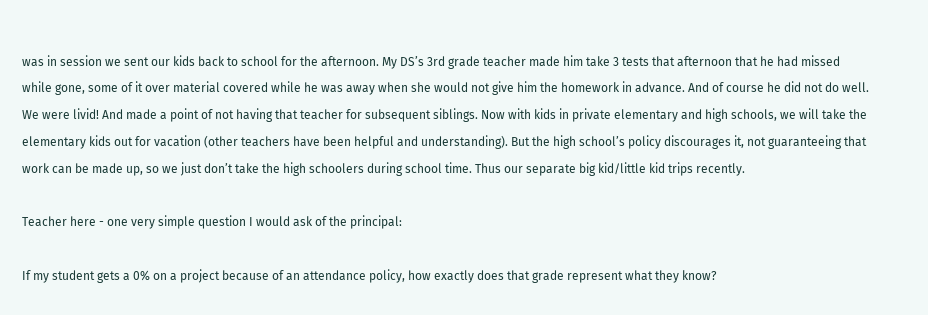was in session we sent our kids back to school for the afternoon. My DS’s 3rd grade teacher made him take 3 tests that afternoon that he had missed while gone, some of it over material covered while he was away when she would not give him the homework in advance. And of course he did not do well. We were livid! And made a point of not having that teacher for subsequent siblings. Now with kids in private elementary and high schools, we will take the elementary kids out for vacation (other teachers have been helpful and understanding). But the high school’s policy discourages it, not guaranteeing that work can be made up, so we just don’t take the high schoolers during school time. Thus our separate big kid/little kid trips recently.

Teacher here - one very simple question I would ask of the principal:

If my student gets a 0% on a project because of an attendance policy, how exactly does that grade represent what they know?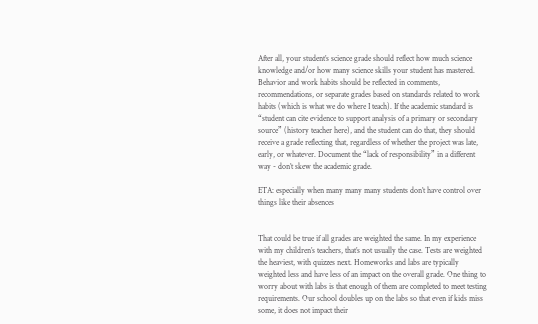After all, your student’s science grade should reflect how much science knowledge and/or how many science skills your student has mastered. Behavior and work habits should be reflected in comments, recommendations, or separate grades based on standards related to work habits (which is what we do where I teach). If the academic standard is “student can cite evidence to support analysis of a primary or secondary source” (history teacher here), and the student can do that, they should receive a grade reflecting that, regardless of whether the project was late, early, or whatever. Document the “lack of responsibility” in a different way - don’t skew the academic grade.

ETA: especially when many many many students don’t have control over things like their absences


That could be true if all grades are weighted the same. In my experience with my children’s teachers, that’s not usually the case. Tests are weighted the heaviest, with quizzes next. Homeworks and labs are typically weighted less and have less of an impact on the overall grade. One thing to worry about with labs is that enough of them are completed to meet testing requirements. Our school doubles up on the labs so that even if kids miss some, it does not impact their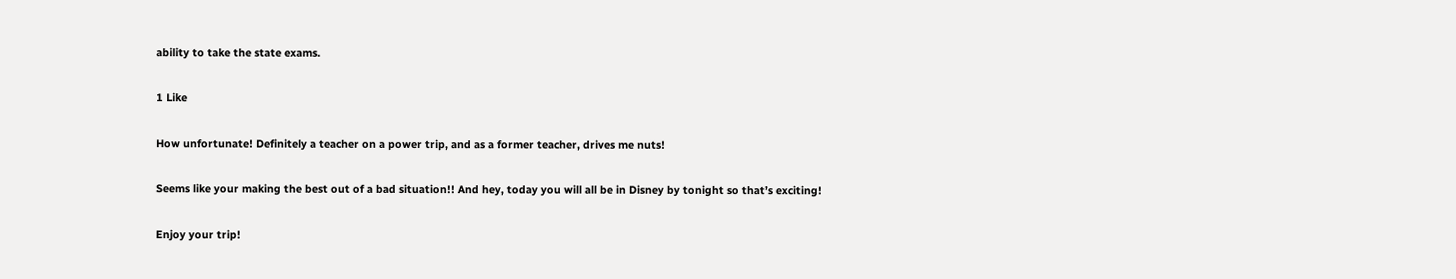ability to take the state exams.

1 Like

How unfortunate! Definitely a teacher on a power trip, and as a former teacher, drives me nuts!

Seems like your making the best out of a bad situation!! And hey, today you will all be in Disney by tonight so that’s exciting!

Enjoy your trip!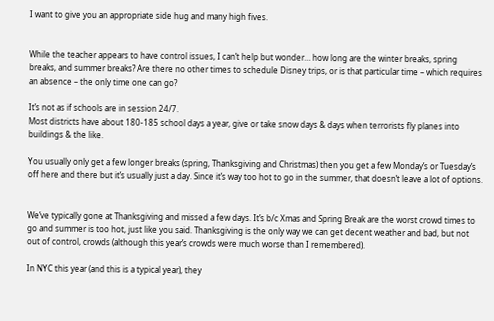I want to give you an appropriate side hug and many high fives.


While the teacher appears to have control issues, I can’t help but wonder… how long are the winter breaks, spring breaks, and summer breaks? Are there no other times to schedule Disney trips, or is that particular time – which requires an absence – the only time one can go?

It’s not as if schools are in session 24/7.
Most districts have about 180-185 school days a year, give or take snow days & days when terrorists fly planes into buildings & the like.

You usually only get a few longer breaks (spring, Thanksgiving and Christmas) then you get a few Monday’s or Tuesday’s off here and there but it’s usually just a day. Since it’s way too hot to go in the summer, that doesn’t leave a lot of options.


We’ve typically gone at Thanksgiving and missed a few days. It’s b/c Xmas and Spring Break are the worst crowd times to go and summer is too hot, just like you said. Thanksgiving is the only way we can get decent weather and bad, but not out of control, crowds (although this year’s crowds were much worse than I remembered).

In NYC this year (and this is a typical year), they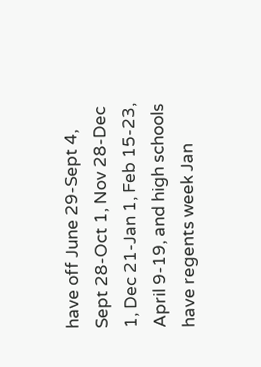have off June 29-Sept 4, Sept 28-Oct 1, Nov 28-Dec 1, Dec 21-Jan 1, Feb 15-23, April 9-19, and high schools have regents week Jan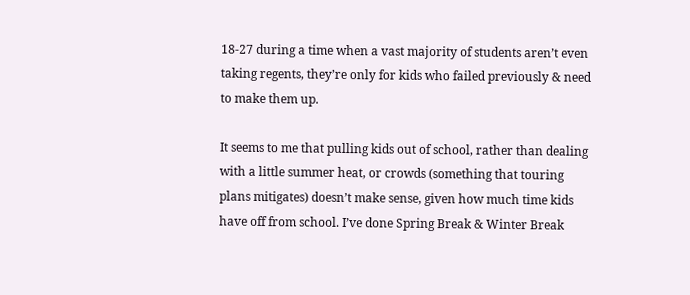18-27 during a time when a vast majority of students aren’t even taking regents, they’re only for kids who failed previously & need to make them up.

It seems to me that pulling kids out of school, rather than dealing with a little summer heat, or crowds (something that touring plans mitigates) doesn’t make sense, given how much time kids have off from school. I’ve done Spring Break & Winter Break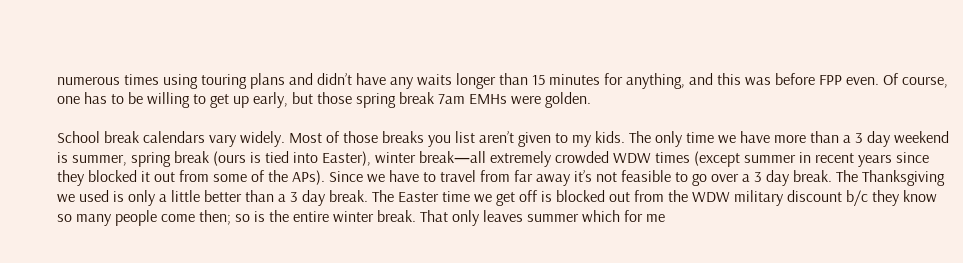numerous times using touring plans and didn’t have any waits longer than 15 minutes for anything, and this was before FPP even. Of course, one has to be willing to get up early, but those spring break 7am EMHs were golden.

School break calendars vary widely. Most of those breaks you list aren’t given to my kids. The only time we have more than a 3 day weekend is summer, spring break (ours is tied into Easter), winter break—all extremely crowded WDW times (except summer in recent years since they blocked it out from some of the APs). Since we have to travel from far away it’s not feasible to go over a 3 day break. The Thanksgiving we used is only a little better than a 3 day break. The Easter time we get off is blocked out from the WDW military discount b/c they know so many people come then; so is the entire winter break. That only leaves summer which for me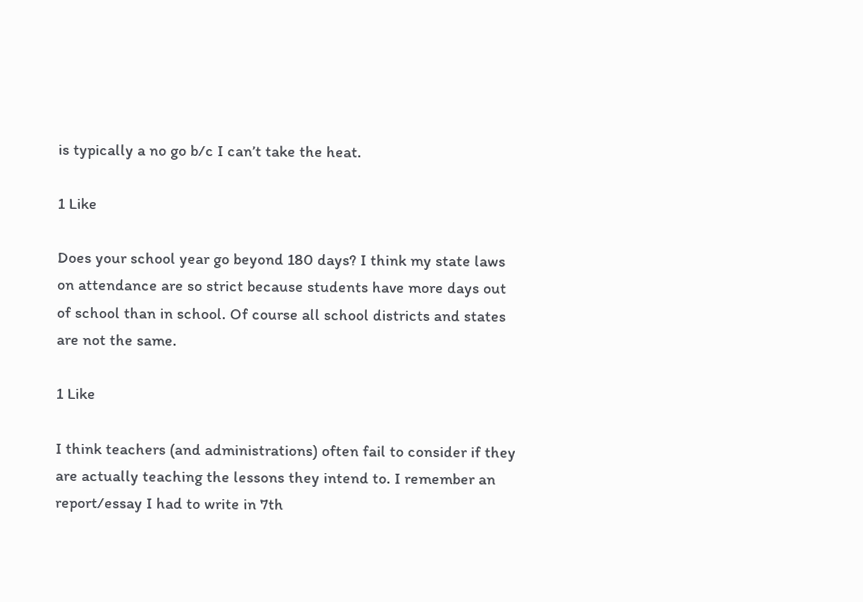is typically a no go b/c I can’t take the heat.

1 Like

Does your school year go beyond 180 days? I think my state laws on attendance are so strict because students have more days out of school than in school. Of course all school districts and states are not the same.

1 Like

I think teachers (and administrations) often fail to consider if they are actually teaching the lessons they intend to. I remember an report/essay I had to write in 7th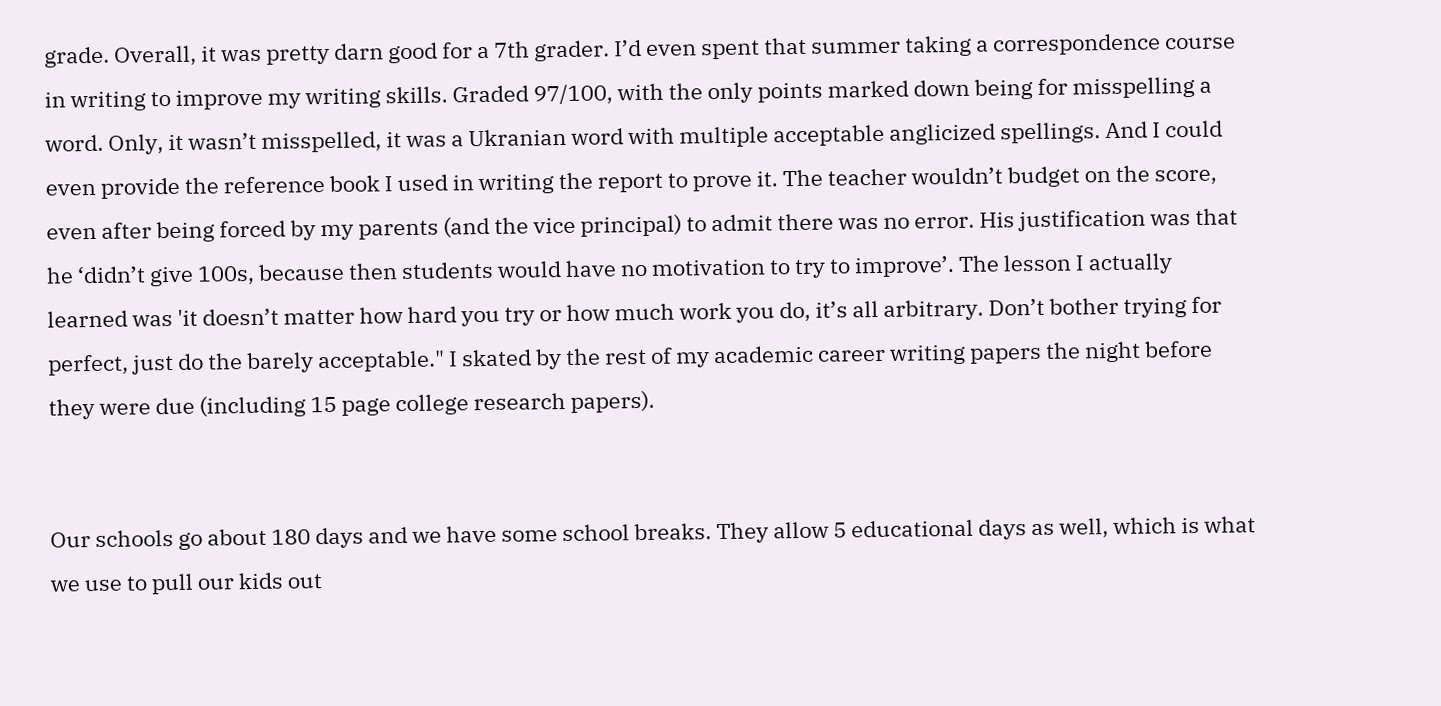grade. Overall, it was pretty darn good for a 7th grader. I’d even spent that summer taking a correspondence course in writing to improve my writing skills. Graded 97/100, with the only points marked down being for misspelling a word. Only, it wasn’t misspelled, it was a Ukranian word with multiple acceptable anglicized spellings. And I could even provide the reference book I used in writing the report to prove it. The teacher wouldn’t budget on the score, even after being forced by my parents (and the vice principal) to admit there was no error. His justification was that he ‘didn’t give 100s, because then students would have no motivation to try to improve’. The lesson I actually learned was 'it doesn’t matter how hard you try or how much work you do, it’s all arbitrary. Don’t bother trying for perfect, just do the barely acceptable." I skated by the rest of my academic career writing papers the night before they were due (including 15 page college research papers).


Our schools go about 180 days and we have some school breaks. They allow 5 educational days as well, which is what we use to pull our kids out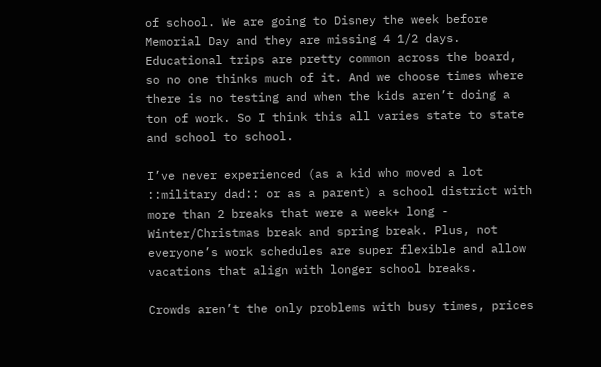of school. We are going to Disney the week before Memorial Day and they are missing 4 1/2 days. Educational trips are pretty common across the board, so no one thinks much of it. And we choose times where there is no testing and when the kids aren’t doing a ton of work. So I think this all varies state to state and school to school.

I’ve never experienced (as a kid who moved a lot ::military dad:: or as a parent) a school district with more than 2 breaks that were a week+ long - Winter/Christmas break and spring break. Plus, not everyone’s work schedules are super flexible and allow vacations that align with longer school breaks.

Crowds aren’t the only problems with busy times, prices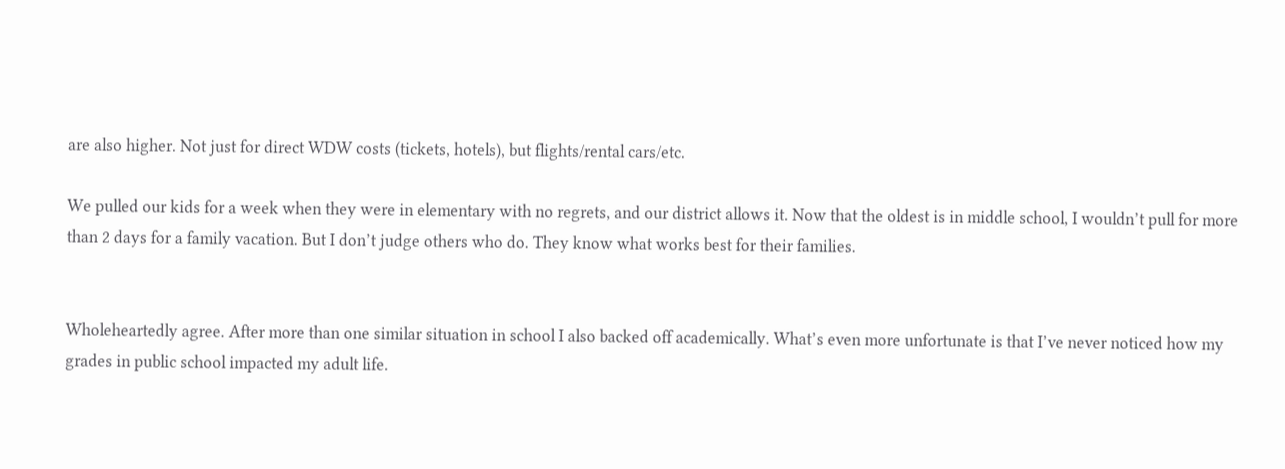are also higher. Not just for direct WDW costs (tickets, hotels), but flights/rental cars/etc.

We pulled our kids for a week when they were in elementary with no regrets, and our district allows it. Now that the oldest is in middle school, I wouldn’t pull for more than 2 days for a family vacation. But I don’t judge others who do. They know what works best for their families.


Wholeheartedly agree. After more than one similar situation in school I also backed off academically. What’s even more unfortunate is that I’ve never noticed how my grades in public school impacted my adult life.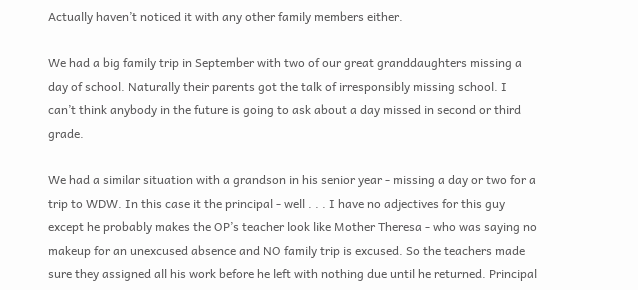Actually haven’t noticed it with any other family members either.

We had a big family trip in September with two of our great granddaughters missing a day of school. Naturally their parents got the talk of irresponsibly missing school. I can’t think anybody in the future is going to ask about a day missed in second or third grade.

We had a similar situation with a grandson in his senior year - missing a day or two for a trip to WDW. In this case it the principal - well . . . I have no adjectives for this guy except he probably makes the OP’s teacher look like Mother Theresa - who was saying no makeup for an unexcused absence and NO family trip is excused. So the teachers made sure they assigned all his work before he left with nothing due until he returned. Principal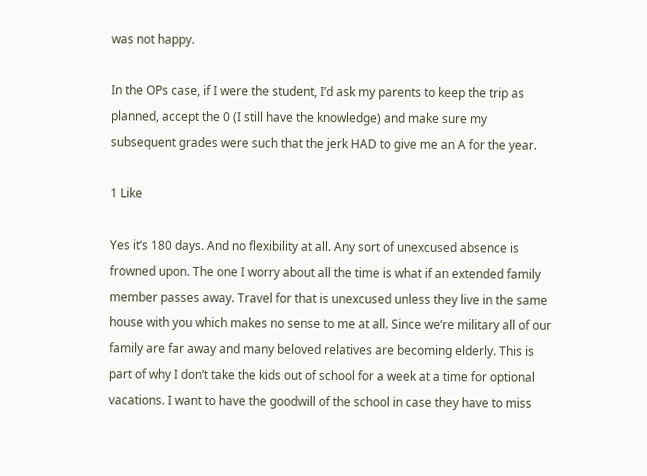was not happy.

In the OPs case, if I were the student, I’d ask my parents to keep the trip as planned, accept the 0 (I still have the knowledge) and make sure my subsequent grades were such that the jerk HAD to give me an A for the year.

1 Like

Yes it’s 180 days. And no flexibility at all. Any sort of unexcused absence is frowned upon. The one I worry about all the time is what if an extended family member passes away. Travel for that is unexcused unless they live in the same house with you which makes no sense to me at all. Since we’re military all of our family are far away and many beloved relatives are becoming elderly. This is part of why I don’t take the kids out of school for a week at a time for optional vacations. I want to have the goodwill of the school in case they have to miss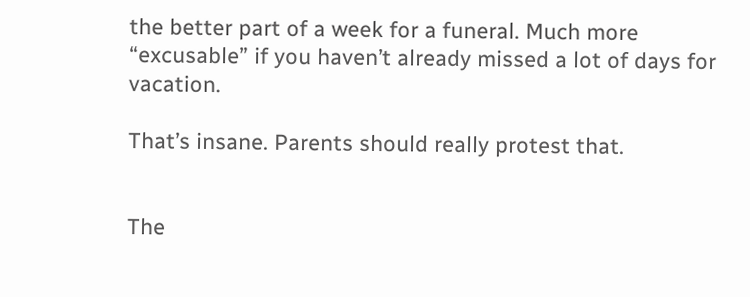the better part of a week for a funeral. Much more “excusable” if you haven’t already missed a lot of days for vacation.

That’s insane. Parents should really protest that.


The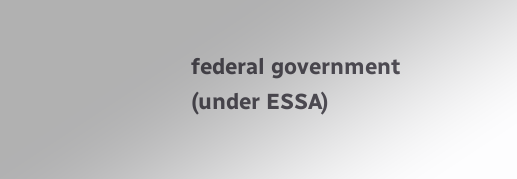federal government (under ESSA)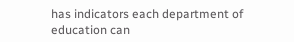has indicators each department of education can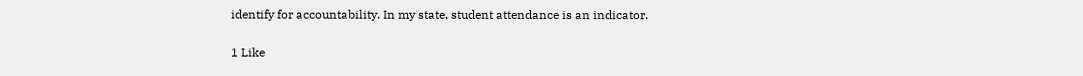identify for accountability. In my state, student attendance is an indicator.

1 Like